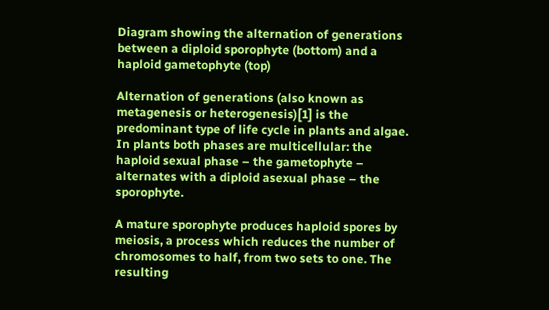Diagram showing the alternation of generations between a diploid sporophyte (bottom) and a haploid gametophyte (top)

Alternation of generations (also known as metagenesis or heterogenesis)[1] is the predominant type of life cycle in plants and algae. In plants both phases are multicellular: the haploid sexual phase – the gametophyte – alternates with a diploid asexual phase – the sporophyte.

A mature sporophyte produces haploid spores by meiosis, a process which reduces the number of chromosomes to half, from two sets to one. The resulting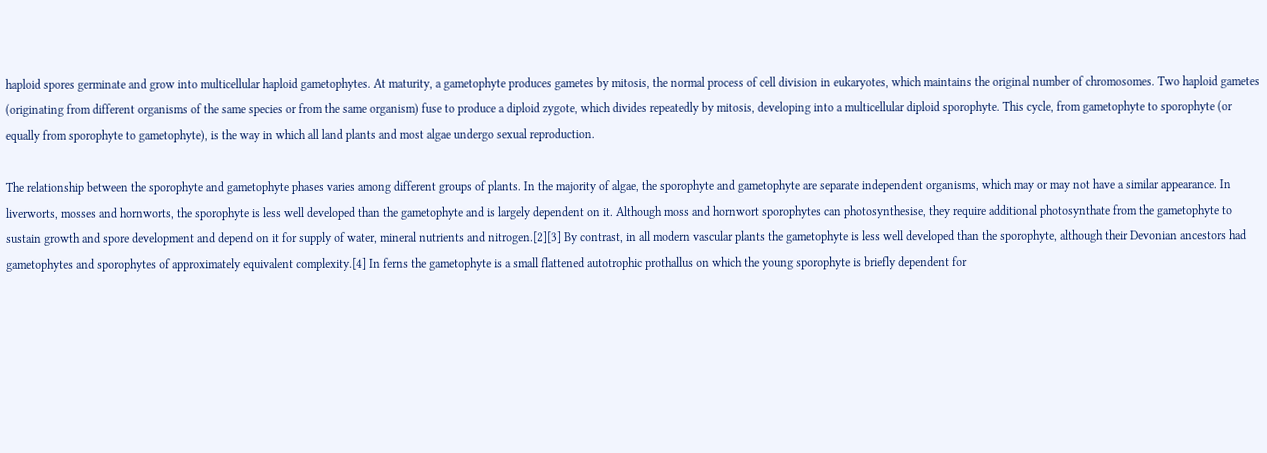haploid spores germinate and grow into multicellular haploid gametophytes. At maturity, a gametophyte produces gametes by mitosis, the normal process of cell division in eukaryotes, which maintains the original number of chromosomes. Two haploid gametes (originating from different organisms of the same species or from the same organism) fuse to produce a diploid zygote, which divides repeatedly by mitosis, developing into a multicellular diploid sporophyte. This cycle, from gametophyte to sporophyte (or equally from sporophyte to gametophyte), is the way in which all land plants and most algae undergo sexual reproduction.

The relationship between the sporophyte and gametophyte phases varies among different groups of plants. In the majority of algae, the sporophyte and gametophyte are separate independent organisms, which may or may not have a similar appearance. In liverworts, mosses and hornworts, the sporophyte is less well developed than the gametophyte and is largely dependent on it. Although moss and hornwort sporophytes can photosynthesise, they require additional photosynthate from the gametophyte to sustain growth and spore development and depend on it for supply of water, mineral nutrients and nitrogen.[2][3] By contrast, in all modern vascular plants the gametophyte is less well developed than the sporophyte, although their Devonian ancestors had gametophytes and sporophytes of approximately equivalent complexity.[4] In ferns the gametophyte is a small flattened autotrophic prothallus on which the young sporophyte is briefly dependent for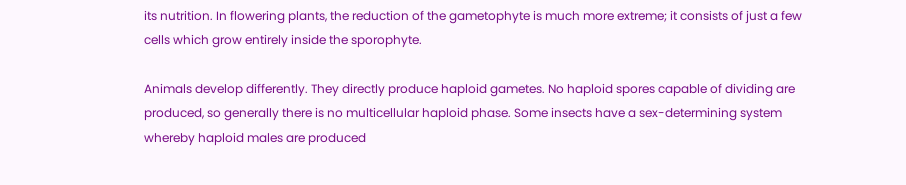its nutrition. In flowering plants, the reduction of the gametophyte is much more extreme; it consists of just a few cells which grow entirely inside the sporophyte.

Animals develop differently. They directly produce haploid gametes. No haploid spores capable of dividing are produced, so generally there is no multicellular haploid phase. Some insects have a sex-determining system whereby haploid males are produced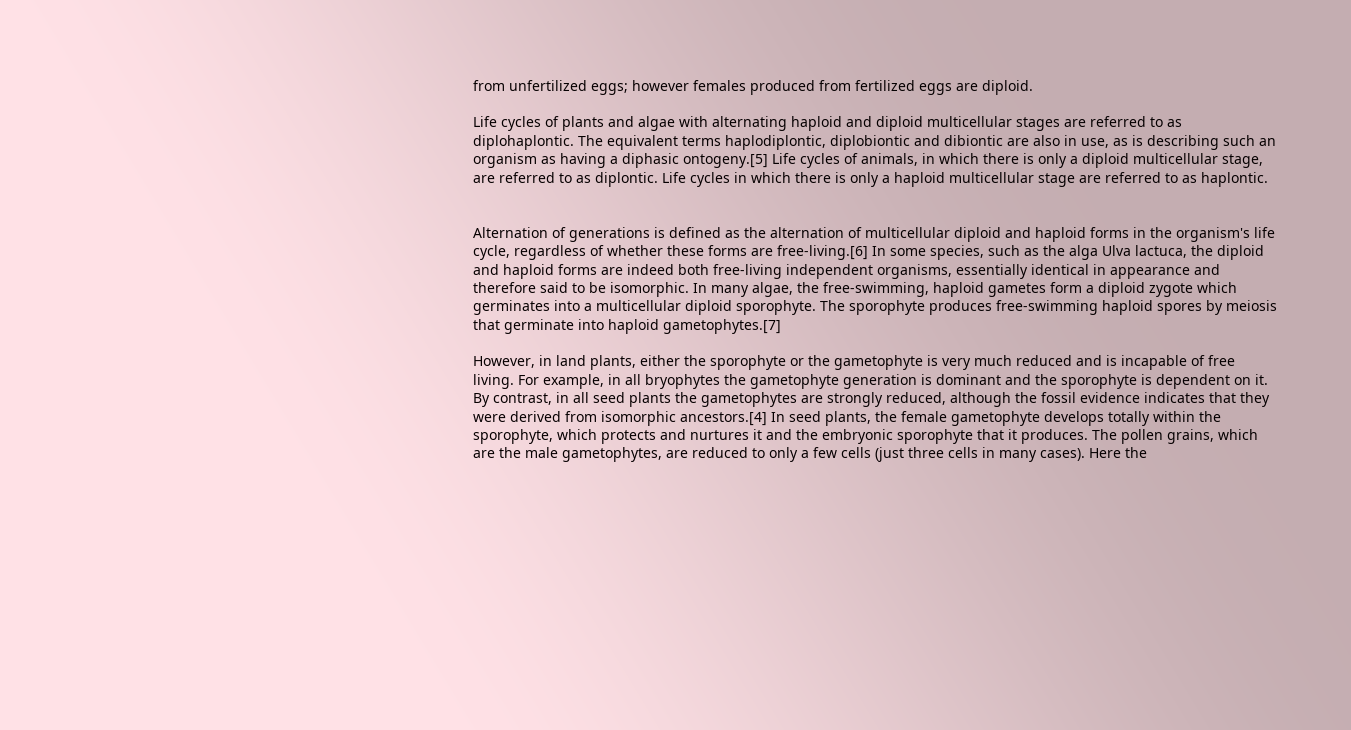from unfertilized eggs; however females produced from fertilized eggs are diploid.

Life cycles of plants and algae with alternating haploid and diploid multicellular stages are referred to as diplohaplontic. The equivalent terms haplodiplontic, diplobiontic and dibiontic are also in use, as is describing such an organism as having a diphasic ontogeny.[5] Life cycles of animals, in which there is only a diploid multicellular stage, are referred to as diplontic. Life cycles in which there is only a haploid multicellular stage are referred to as haplontic.


Alternation of generations is defined as the alternation of multicellular diploid and haploid forms in the organism's life cycle, regardless of whether these forms are free-living.[6] In some species, such as the alga Ulva lactuca, the diploid and haploid forms are indeed both free-living independent organisms, essentially identical in appearance and therefore said to be isomorphic. In many algae, the free-swimming, haploid gametes form a diploid zygote which germinates into a multicellular diploid sporophyte. The sporophyte produces free-swimming haploid spores by meiosis that germinate into haploid gametophytes.[7]

However, in land plants, either the sporophyte or the gametophyte is very much reduced and is incapable of free living. For example, in all bryophytes the gametophyte generation is dominant and the sporophyte is dependent on it. By contrast, in all seed plants the gametophytes are strongly reduced, although the fossil evidence indicates that they were derived from isomorphic ancestors.[4] In seed plants, the female gametophyte develops totally within the sporophyte, which protects and nurtures it and the embryonic sporophyte that it produces. The pollen grains, which are the male gametophytes, are reduced to only a few cells (just three cells in many cases). Here the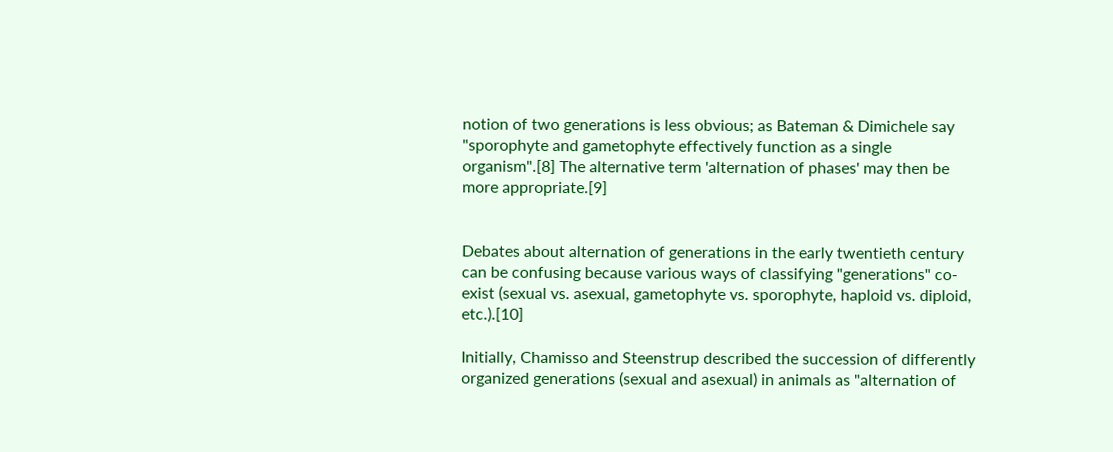notion of two generations is less obvious; as Bateman & Dimichele say "sporophyte and gametophyte effectively function as a single organism".[8] The alternative term 'alternation of phases' may then be more appropriate.[9]


Debates about alternation of generations in the early twentieth century can be confusing because various ways of classifying "generations" co-exist (sexual vs. asexual, gametophyte vs. sporophyte, haploid vs. diploid, etc.).[10]

Initially, Chamisso and Steenstrup described the succession of differently organized generations (sexual and asexual) in animals as "alternation of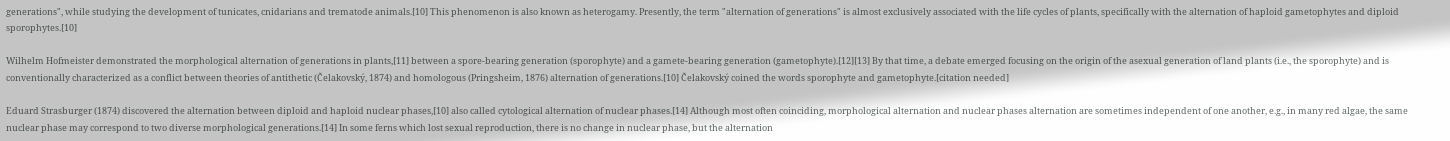generations", while studying the development of tunicates, cnidarians and trematode animals.[10] This phenomenon is also known as heterogamy. Presently, the term "alternation of generations" is almost exclusively associated with the life cycles of plants, specifically with the alternation of haploid gametophytes and diploid sporophytes.[10]

Wilhelm Hofmeister demonstrated the morphological alternation of generations in plants,[11] between a spore-bearing generation (sporophyte) and a gamete-bearing generation (gametophyte).[12][13] By that time, a debate emerged focusing on the origin of the asexual generation of land plants (i.e., the sporophyte) and is conventionally characterized as a conflict between theories of antithetic (Čelakovský, 1874) and homologous (Pringsheim, 1876) alternation of generations.[10] Čelakovský coined the words sporophyte and gametophyte.[citation needed]

Eduard Strasburger (1874) discovered the alternation between diploid and haploid nuclear phases,[10] also called cytological alternation of nuclear phases.[14] Although most often coinciding, morphological alternation and nuclear phases alternation are sometimes independent of one another, e.g., in many red algae, the same nuclear phase may correspond to two diverse morphological generations.[14] In some ferns which lost sexual reproduction, there is no change in nuclear phase, but the alternation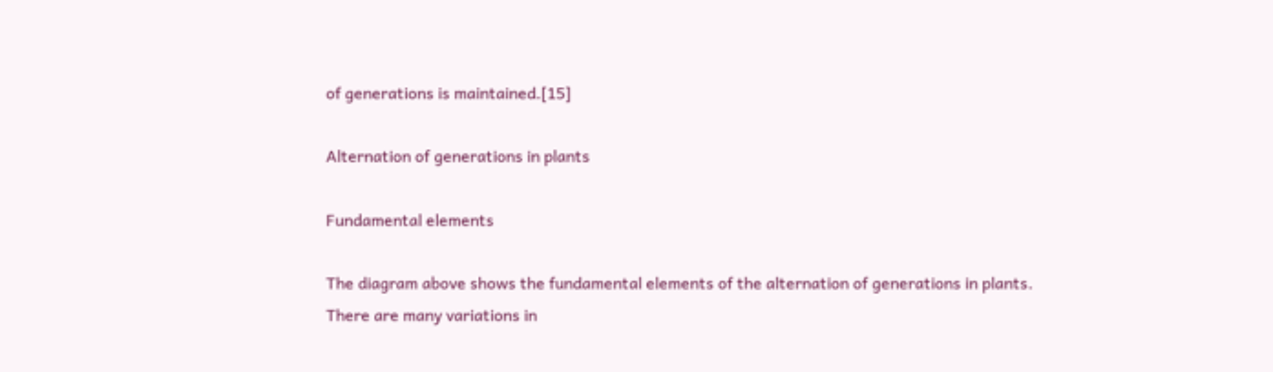of generations is maintained.[15]

Alternation of generations in plants

Fundamental elements

The diagram above shows the fundamental elements of the alternation of generations in plants. There are many variations in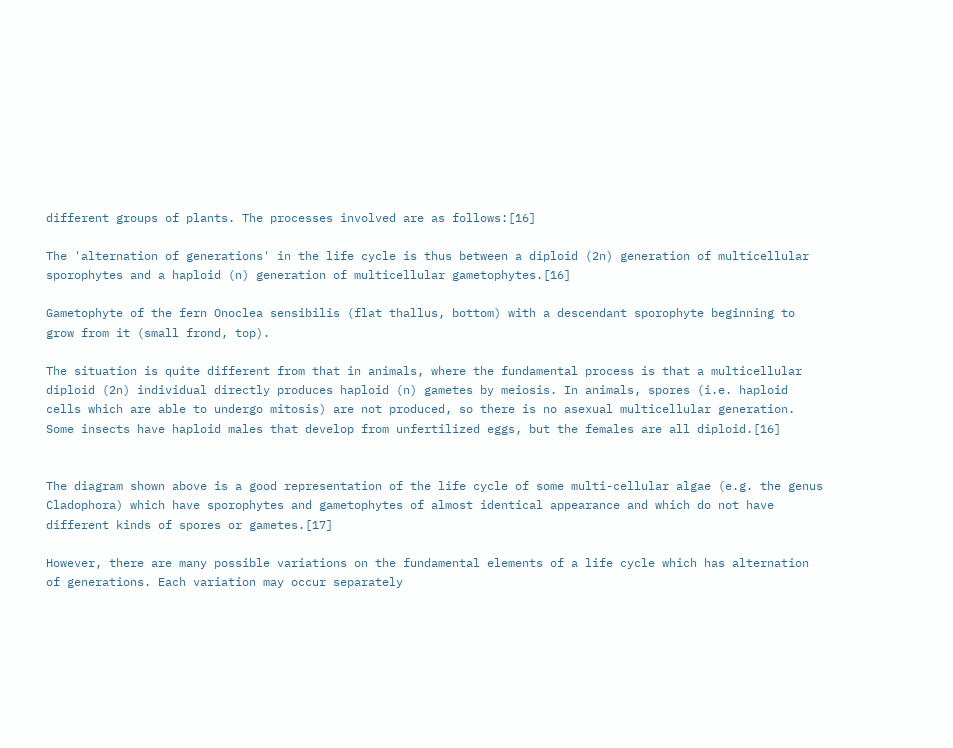different groups of plants. The processes involved are as follows:[16]

The 'alternation of generations' in the life cycle is thus between a diploid (2n) generation of multicellular sporophytes and a haploid (n) generation of multicellular gametophytes.[16]

Gametophyte of the fern Onoclea sensibilis (flat thallus, bottom) with a descendant sporophyte beginning to grow from it (small frond, top).

The situation is quite different from that in animals, where the fundamental process is that a multicellular diploid (2n) individual directly produces haploid (n) gametes by meiosis. In animals, spores (i.e. haploid cells which are able to undergo mitosis) are not produced, so there is no asexual multicellular generation. Some insects have haploid males that develop from unfertilized eggs, but the females are all diploid.[16]


The diagram shown above is a good representation of the life cycle of some multi-cellular algae (e.g. the genus Cladophora) which have sporophytes and gametophytes of almost identical appearance and which do not have different kinds of spores or gametes.[17]

However, there are many possible variations on the fundamental elements of a life cycle which has alternation of generations. Each variation may occur separately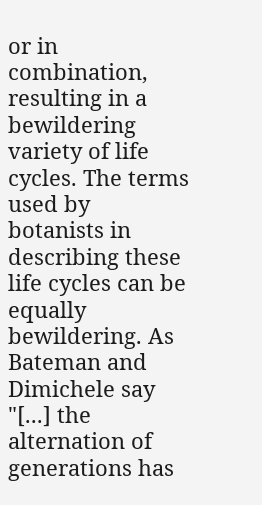or in combination, resulting in a bewildering variety of life cycles. The terms used by botanists in describing these life cycles can be equally bewildering. As Bateman and Dimichele say "[...] the alternation of generations has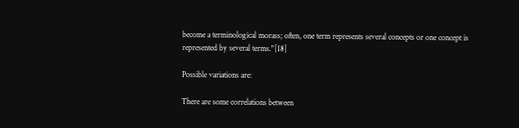become a terminological morass; often, one term represents several concepts or one concept is represented by several terms."[18]

Possible variations are:

There are some correlations between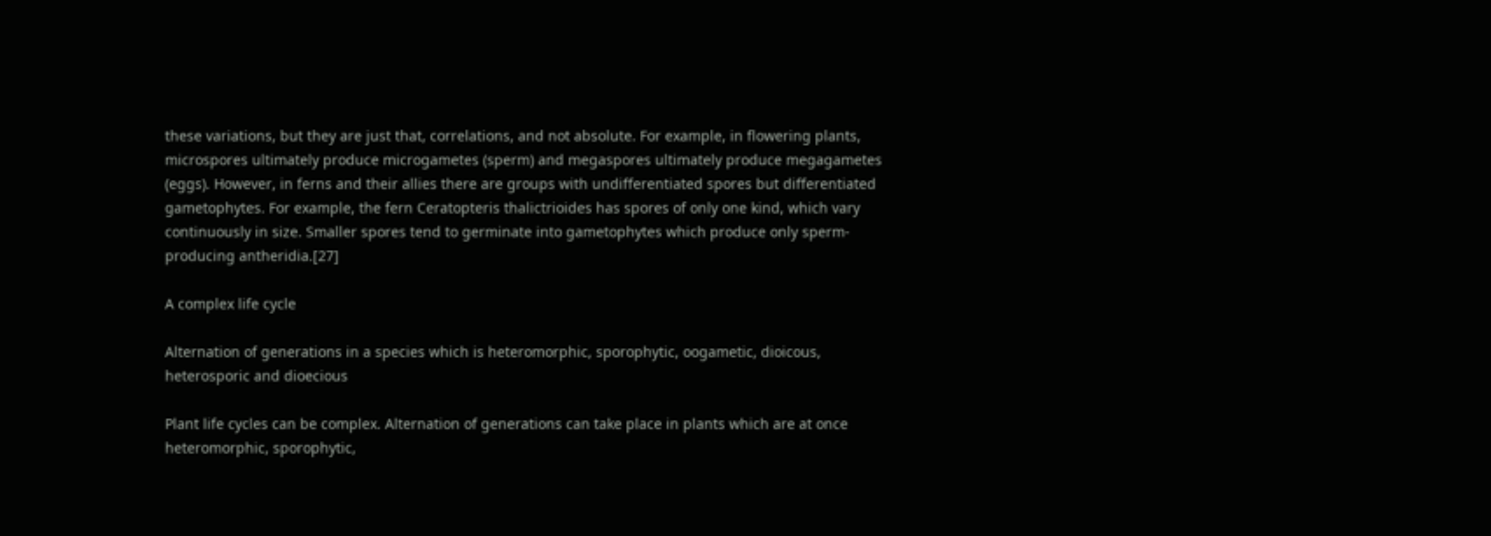these variations, but they are just that, correlations, and not absolute. For example, in flowering plants, microspores ultimately produce microgametes (sperm) and megaspores ultimately produce megagametes (eggs). However, in ferns and their allies there are groups with undifferentiated spores but differentiated gametophytes. For example, the fern Ceratopteris thalictrioides has spores of only one kind, which vary continuously in size. Smaller spores tend to germinate into gametophytes which produce only sperm-producing antheridia.[27]

A complex life cycle

Alternation of generations in a species which is heteromorphic, sporophytic, oogametic, dioicous, heterosporic and dioecious

Plant life cycles can be complex. Alternation of generations can take place in plants which are at once heteromorphic, sporophytic,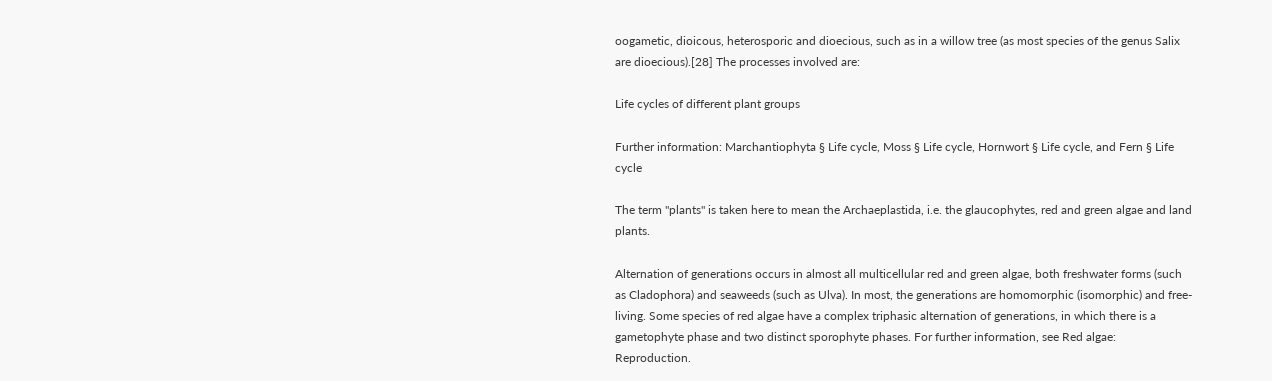oogametic, dioicous, heterosporic and dioecious, such as in a willow tree (as most species of the genus Salix are dioecious).[28] The processes involved are:

Life cycles of different plant groups

Further information: Marchantiophyta § Life cycle, Moss § Life cycle, Hornwort § Life cycle, and Fern § Life cycle

The term "plants" is taken here to mean the Archaeplastida, i.e. the glaucophytes, red and green algae and land plants.

Alternation of generations occurs in almost all multicellular red and green algae, both freshwater forms (such as Cladophora) and seaweeds (such as Ulva). In most, the generations are homomorphic (isomorphic) and free-living. Some species of red algae have a complex triphasic alternation of generations, in which there is a gametophyte phase and two distinct sporophyte phases. For further information, see Red algae: Reproduction.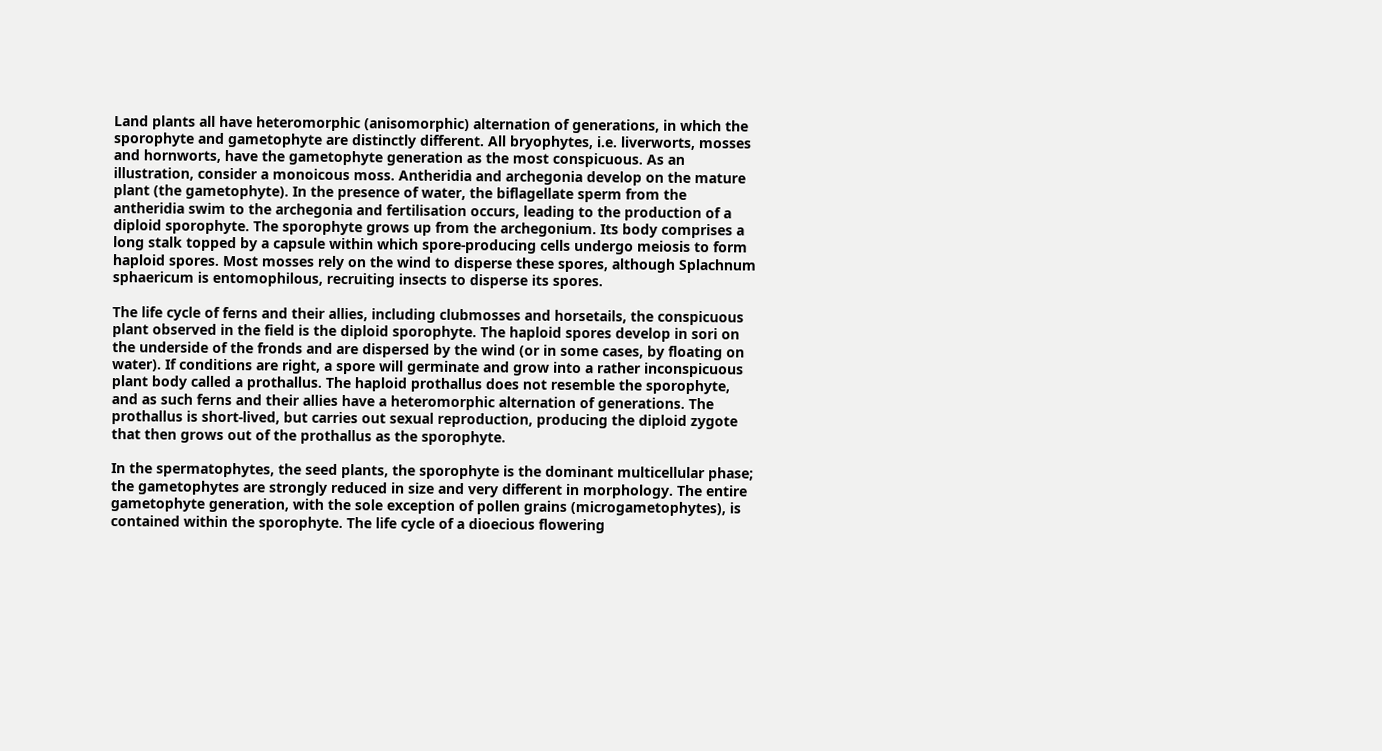Land plants all have heteromorphic (anisomorphic) alternation of generations, in which the sporophyte and gametophyte are distinctly different. All bryophytes, i.e. liverworts, mosses and hornworts, have the gametophyte generation as the most conspicuous. As an illustration, consider a monoicous moss. Antheridia and archegonia develop on the mature plant (the gametophyte). In the presence of water, the biflagellate sperm from the antheridia swim to the archegonia and fertilisation occurs, leading to the production of a diploid sporophyte. The sporophyte grows up from the archegonium. Its body comprises a long stalk topped by a capsule within which spore-producing cells undergo meiosis to form haploid spores. Most mosses rely on the wind to disperse these spores, although Splachnum sphaericum is entomophilous, recruiting insects to disperse its spores.

The life cycle of ferns and their allies, including clubmosses and horsetails, the conspicuous plant observed in the field is the diploid sporophyte. The haploid spores develop in sori on the underside of the fronds and are dispersed by the wind (or in some cases, by floating on water). If conditions are right, a spore will germinate and grow into a rather inconspicuous plant body called a prothallus. The haploid prothallus does not resemble the sporophyte, and as such ferns and their allies have a heteromorphic alternation of generations. The prothallus is short-lived, but carries out sexual reproduction, producing the diploid zygote that then grows out of the prothallus as the sporophyte.

In the spermatophytes, the seed plants, the sporophyte is the dominant multicellular phase; the gametophytes are strongly reduced in size and very different in morphology. The entire gametophyte generation, with the sole exception of pollen grains (microgametophytes), is contained within the sporophyte. The life cycle of a dioecious flowering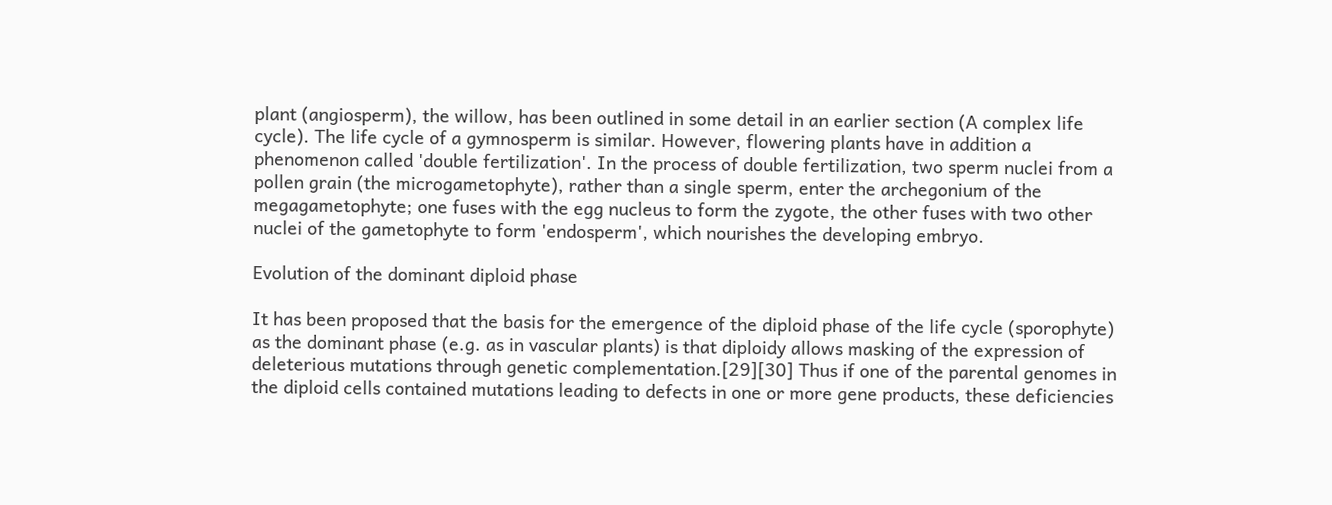plant (angiosperm), the willow, has been outlined in some detail in an earlier section (A complex life cycle). The life cycle of a gymnosperm is similar. However, flowering plants have in addition a phenomenon called 'double fertilization'. In the process of double fertilization, two sperm nuclei from a pollen grain (the microgametophyte), rather than a single sperm, enter the archegonium of the megagametophyte; one fuses with the egg nucleus to form the zygote, the other fuses with two other nuclei of the gametophyte to form 'endosperm', which nourishes the developing embryo.

Evolution of the dominant diploid phase

It has been proposed that the basis for the emergence of the diploid phase of the life cycle (sporophyte) as the dominant phase (e.g. as in vascular plants) is that diploidy allows masking of the expression of deleterious mutations through genetic complementation.[29][30] Thus if one of the parental genomes in the diploid cells contained mutations leading to defects in one or more gene products, these deficiencies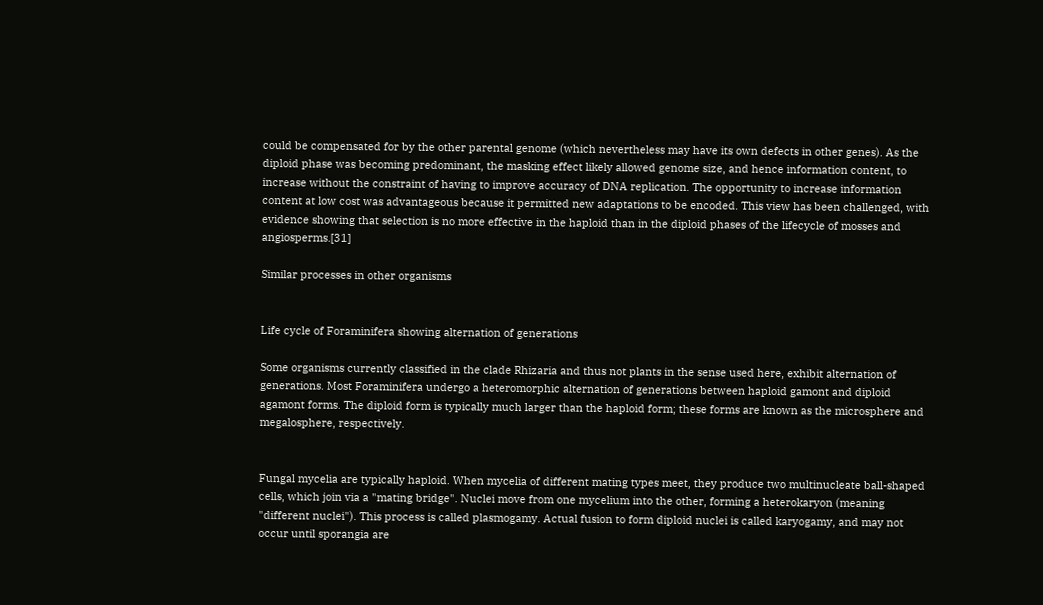could be compensated for by the other parental genome (which nevertheless may have its own defects in other genes). As the diploid phase was becoming predominant, the masking effect likely allowed genome size, and hence information content, to increase without the constraint of having to improve accuracy of DNA replication. The opportunity to increase information content at low cost was advantageous because it permitted new adaptations to be encoded. This view has been challenged, with evidence showing that selection is no more effective in the haploid than in the diploid phases of the lifecycle of mosses and angiosperms.[31]

Similar processes in other organisms


Life cycle of Foraminifera showing alternation of generations

Some organisms currently classified in the clade Rhizaria and thus not plants in the sense used here, exhibit alternation of generations. Most Foraminifera undergo a heteromorphic alternation of generations between haploid gamont and diploid agamont forms. The diploid form is typically much larger than the haploid form; these forms are known as the microsphere and megalosphere, respectively.


Fungal mycelia are typically haploid. When mycelia of different mating types meet, they produce two multinucleate ball-shaped cells, which join via a "mating bridge". Nuclei move from one mycelium into the other, forming a heterokaryon (meaning "different nuclei"). This process is called plasmogamy. Actual fusion to form diploid nuclei is called karyogamy, and may not occur until sporangia are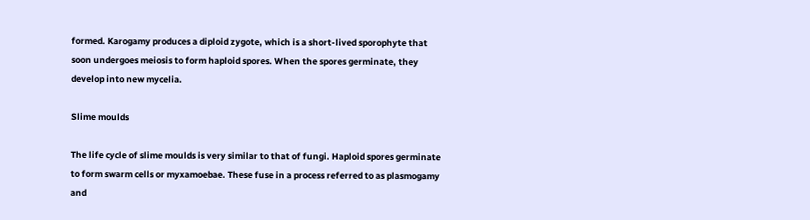formed. Karogamy produces a diploid zygote, which is a short-lived sporophyte that soon undergoes meiosis to form haploid spores. When the spores germinate, they develop into new mycelia.

Slime moulds

The life cycle of slime moulds is very similar to that of fungi. Haploid spores germinate to form swarm cells or myxamoebae. These fuse in a process referred to as plasmogamy and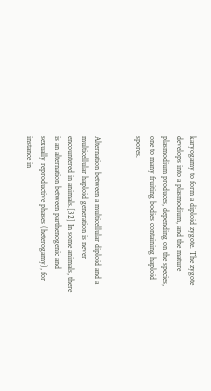karyogamy to form a diploid zygote. The zygote develops into a plasmodium, and the mature plasmodium produces, depending on the species, one to many fruiting bodies containing haploid spores.


Alternation between a multicellular diploid and a multicellular haploid generation is never encountered in animals.[32] In some animals, there is an alternation between parthenogenic and sexually reproductive phases (heterogamy), for instance in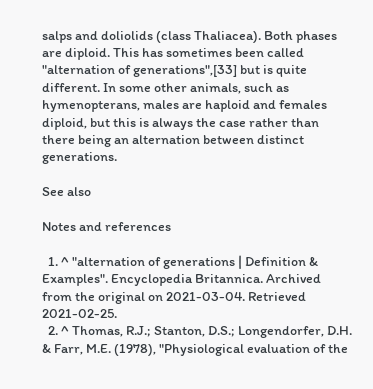salps and doliolids (class Thaliacea). Both phases are diploid. This has sometimes been called "alternation of generations",[33] but is quite different. In some other animals, such as hymenopterans, males are haploid and females diploid, but this is always the case rather than there being an alternation between distinct generations.

See also

Notes and references

  1. ^ "alternation of generations | Definition & Examples". Encyclopedia Britannica. Archived from the original on 2021-03-04. Retrieved 2021-02-25.
  2. ^ Thomas, R.J.; Stanton, D.S.; Longendorfer, D.H. & Farr, M.E. (1978), "Physiological evaluation of the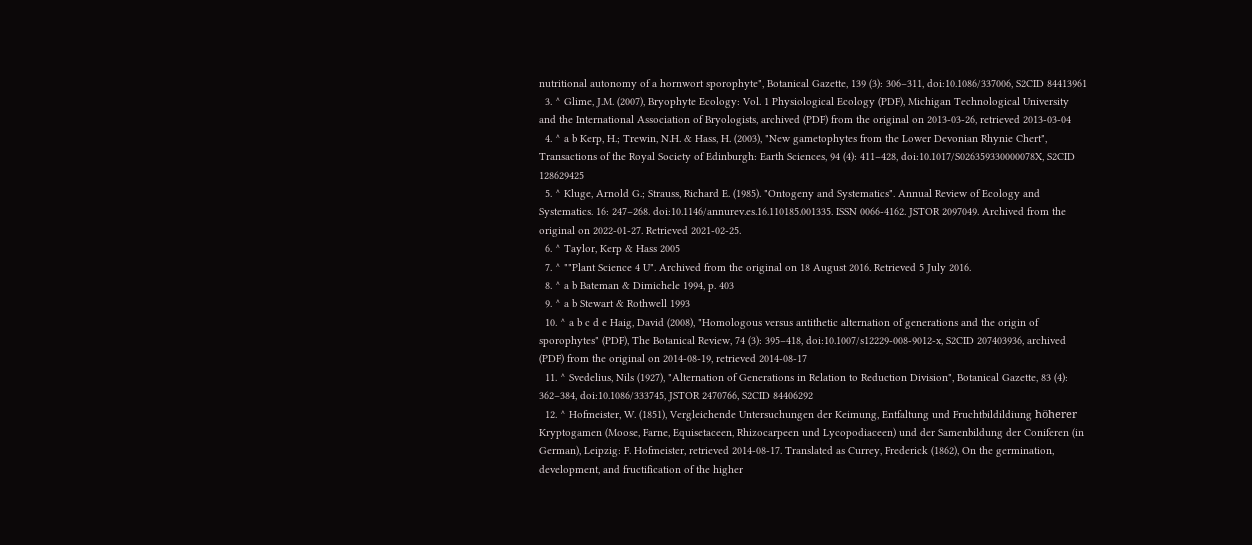nutritional autonomy of a hornwort sporophyte", Botanical Gazette, 139 (3): 306–311, doi:10.1086/337006, S2CID 84413961
  3. ^ Glime, J.M. (2007), Bryophyte Ecology: Vol. 1 Physiological Ecology (PDF), Michigan Technological University and the International Association of Bryologists, archived (PDF) from the original on 2013-03-26, retrieved 2013-03-04
  4. ^ a b Kerp, H.; Trewin, N.H. & Hass, H. (2003), "New gametophytes from the Lower Devonian Rhynie Chert", Transactions of the Royal Society of Edinburgh: Earth Sciences, 94 (4): 411–428, doi:10.1017/S026359330000078X, S2CID 128629425
  5. ^ Kluge, Arnold G.; Strauss, Richard E. (1985). "Ontogeny and Systematics". Annual Review of Ecology and Systematics. 16: 247–268. doi:10.1146/annurev.es.16.110185.001335. ISSN 0066-4162. JSTOR 2097049. Archived from the original on 2022-01-27. Retrieved 2021-02-25.
  6. ^ Taylor, Kerp & Hass 2005
  7. ^ ""Plant Science 4 U". Archived from the original on 18 August 2016. Retrieved 5 July 2016.
  8. ^ a b Bateman & Dimichele 1994, p. 403
  9. ^ a b Stewart & Rothwell 1993
  10. ^ a b c d e Haig, David (2008), "Homologous versus antithetic alternation of generations and the origin of sporophytes" (PDF), The Botanical Review, 74 (3): 395–418, doi:10.1007/s12229-008-9012-x, S2CID 207403936, archived (PDF) from the original on 2014-08-19, retrieved 2014-08-17
  11. ^ Svedelius, Nils (1927), "Alternation of Generations in Relation to Reduction Division", Botanical Gazette, 83 (4): 362–384, doi:10.1086/333745, JSTOR 2470766, S2CID 84406292
  12. ^ Hofmeister, W. (1851), Vergleichende Untersuchungen der Keimung, Entfaltung und Fruchtbildildiung höherer Kryptogamen (Moose, Farne, Equisetaceen, Rhizocarpeen und Lycopodiaceen) und der Samenbildung der Coniferen (in German), Leipzig: F. Hofmeister, retrieved 2014-08-17. Translated as Currey, Frederick (1862), On the germination, development, and fructification of the higher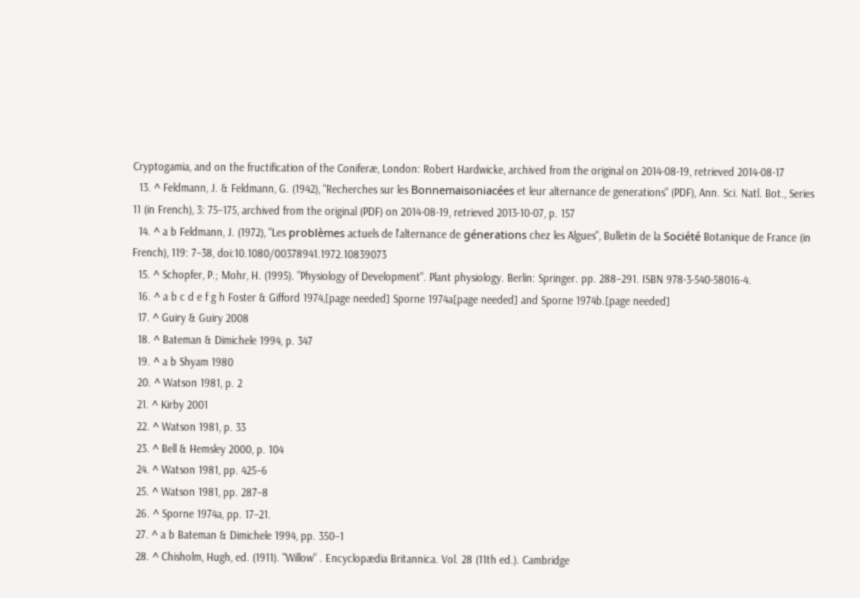Cryptogamia, and on the fructification of the Coniferæ, London: Robert Hardwicke, archived from the original on 2014-08-19, retrieved 2014-08-17
  13. ^ Feldmann, J. & Feldmann, G. (1942), "Recherches sur les Bonnemaisoniacées et leur alternance de generations" (PDF), Ann. Sci. Natl. Bot., Series 11 (in French), 3: 75–175, archived from the original (PDF) on 2014-08-19, retrieved 2013-10-07, p. 157
  14. ^ a b Feldmann, J. (1972), "Les problèmes actuels de l'alternance de génerations chez les Algues", Bulletin de la Société Botanique de France (in French), 119: 7–38, doi:10.1080/00378941.1972.10839073
  15. ^ Schopfer, P.; Mohr, H. (1995). "Physiology of Development". Plant physiology. Berlin: Springer. pp. 288–291. ISBN 978-3-540-58016-4.
  16. ^ a b c d e f g h Foster & Gifford 1974,[page needed] Sporne 1974a[page needed] and Sporne 1974b.[page needed]
  17. ^ Guiry & Guiry 2008
  18. ^ Bateman & Dimichele 1994, p. 347
  19. ^ a b Shyam 1980
  20. ^ Watson 1981, p. 2
  21. ^ Kirby 2001
  22. ^ Watson 1981, p. 33
  23. ^ Bell & Hemsley 2000, p. 104
  24. ^ Watson 1981, pp. 425–6
  25. ^ Watson 1981, pp. 287–8
  26. ^ Sporne 1974a, pp. 17–21.
  27. ^ a b Bateman & Dimichele 1994, pp. 350–1
  28. ^ Chisholm, Hugh, ed. (1911). "Willow" . Encyclopædia Britannica. Vol. 28 (11th ed.). Cambridge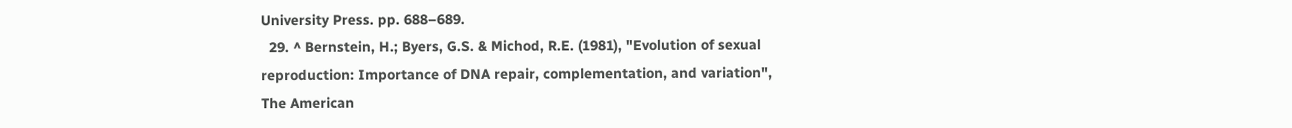University Press. pp. 688–689.
  29. ^ Bernstein, H.; Byers, G.S. & Michod, R.E. (1981), "Evolution of sexual reproduction: Importance of DNA repair, complementation, and variation", The American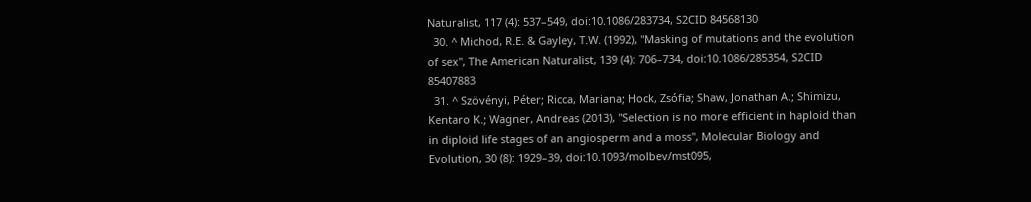Naturalist, 117 (4): 537–549, doi:10.1086/283734, S2CID 84568130
  30. ^ Michod, R.E. & Gayley, T.W. (1992), "Masking of mutations and the evolution of sex", The American Naturalist, 139 (4): 706–734, doi:10.1086/285354, S2CID 85407883
  31. ^ Szövényi, Péter; Ricca, Mariana; Hock, Zsófia; Shaw, Jonathan A.; Shimizu, Kentaro K.; Wagner, Andreas (2013), "Selection is no more efficient in haploid than in diploid life stages of an angiosperm and a moss", Molecular Biology and Evolution, 30 (8): 1929–39, doi:10.1093/molbev/mst095,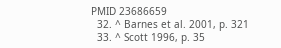PMID 23686659
  32. ^ Barnes et al. 2001, p. 321
  33. ^ Scott 1996, p. 35